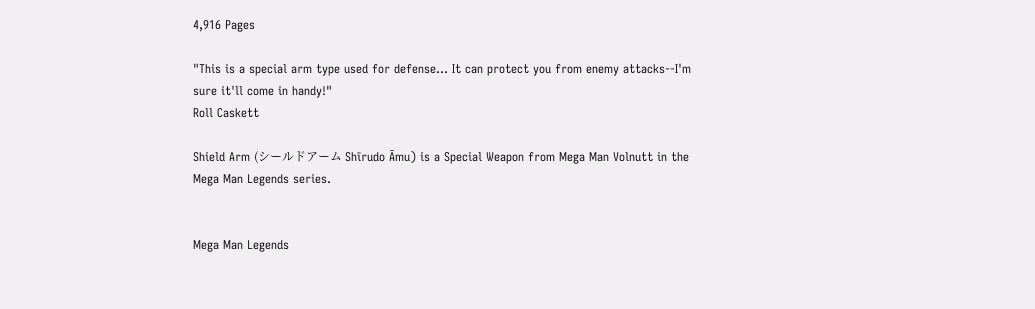4,916 Pages

"This is a special arm type used for defense... It can protect you from enemy attacks--I'm sure it'll come in handy!"
Roll Caskett

Shield Arm (シールドアーム Shīrudo Āmu) is a Special Weapon from Mega Man Volnutt in the Mega Man Legends series.


Mega Man Legends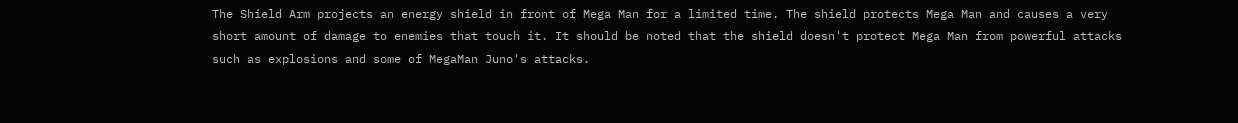The Shield Arm projects an energy shield in front of Mega Man for a limited time. The shield protects Mega Man and causes a very short amount of damage to enemies that touch it. It should be noted that the shield doesn't protect Mega Man from powerful attacks such as explosions and some of MegaMan Juno's attacks.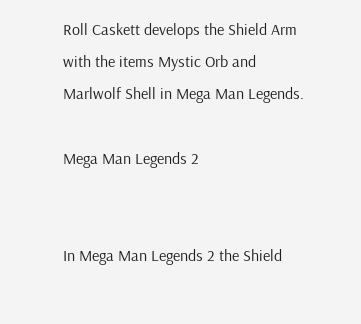Roll Caskett develops the Shield Arm with the items Mystic Orb and Marlwolf Shell in Mega Man Legends.

Mega Man Legends 2


In Mega Man Legends 2 the Shield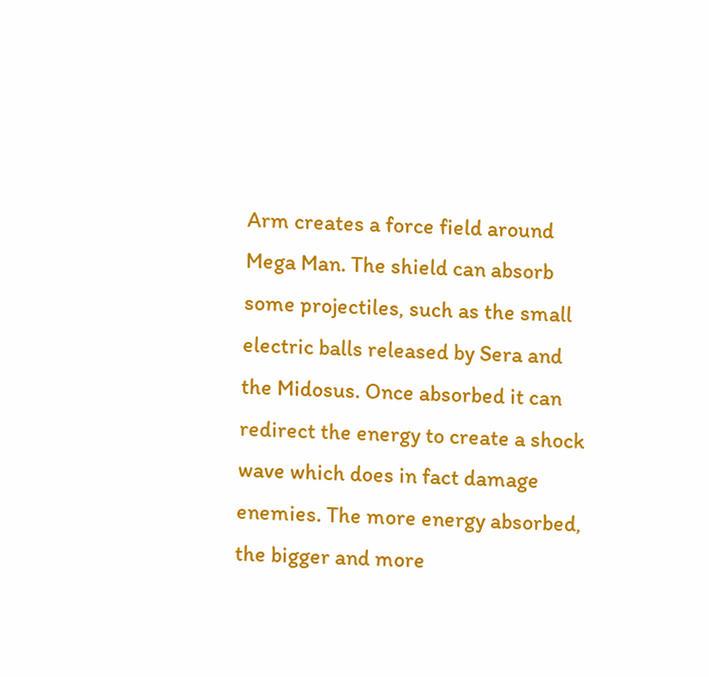Arm creates a force field around Mega Man. The shield can absorb some projectiles, such as the small electric balls released by Sera and the Midosus. Once absorbed it can redirect the energy to create a shock wave which does in fact damage enemies. The more energy absorbed, the bigger and more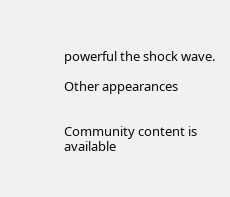powerful the shock wave.

Other appearances


Community content is available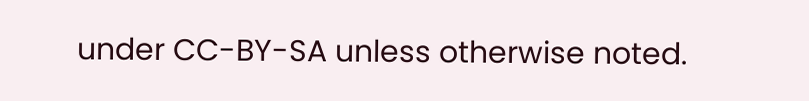under CC-BY-SA unless otherwise noted.